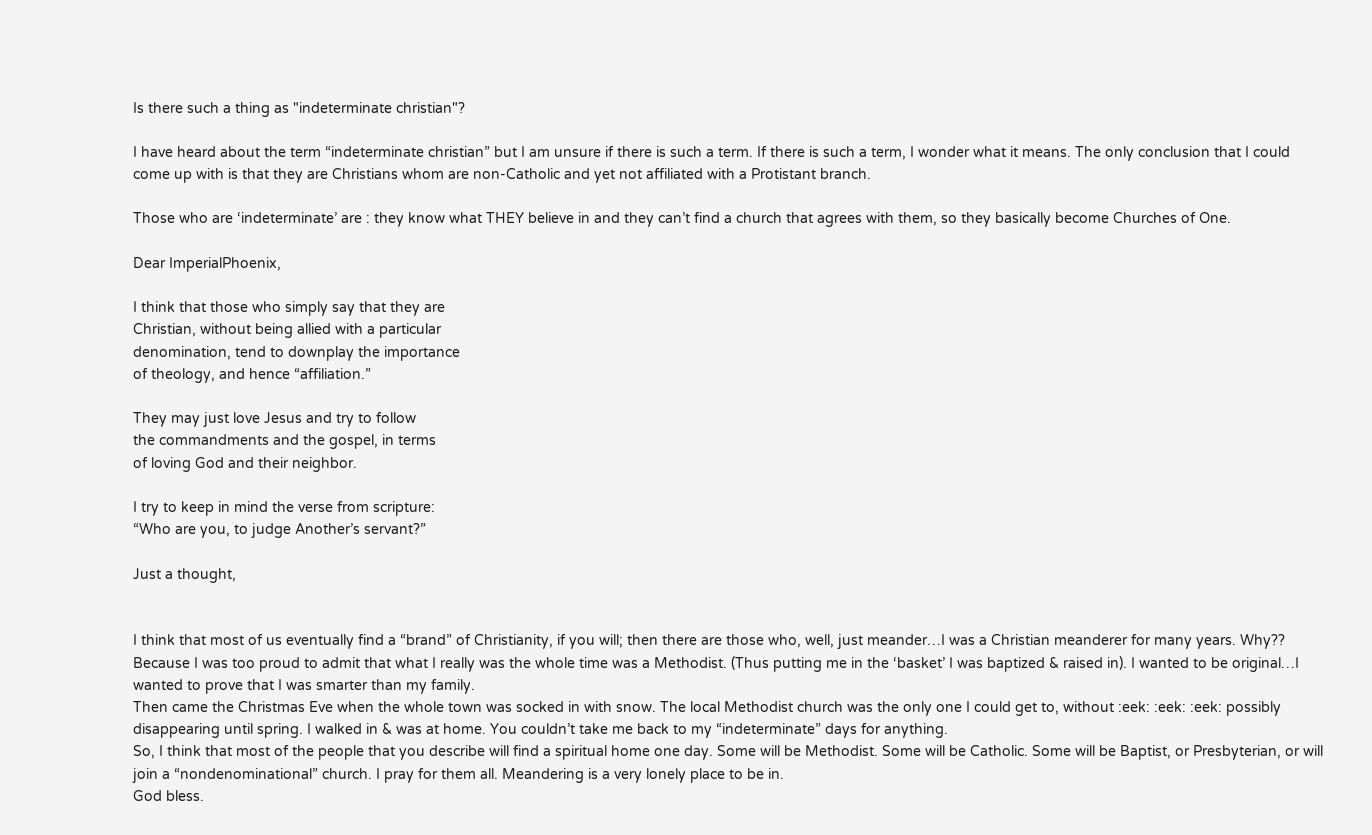Is there such a thing as "indeterminate christian"?

I have heard about the term “indeterminate christian” but I am unsure if there is such a term. If there is such a term, I wonder what it means. The only conclusion that I could come up with is that they are Christians whom are non-Catholic and yet not affiliated with a Protistant branch.

Those who are ‘indeterminate’ are : they know what THEY believe in and they can’t find a church that agrees with them, so they basically become Churches of One.

Dear ImperialPhoenix,

I think that those who simply say that they are
Christian, without being allied with a particular
denomination, tend to downplay the importance
of theology, and hence “affiliation.”

They may just love Jesus and try to follow
the commandments and the gospel, in terms
of loving God and their neighbor.

I try to keep in mind the verse from scripture:
“Who are you, to judge Another’s servant?”

Just a thought,


I think that most of us eventually find a “brand” of Christianity, if you will; then there are those who, well, just meander…I was a Christian meanderer for many years. Why?? Because I was too proud to admit that what I really was the whole time was a Methodist. (Thus putting me in the ‘basket’ I was baptized & raised in). I wanted to be original…I wanted to prove that I was smarter than my family.
Then came the Christmas Eve when the whole town was socked in with snow. The local Methodist church was the only one I could get to, without :eek: :eek: :eek: possibly disappearing until spring. I walked in & was at home. You couldn’t take me back to my “indeterminate” days for anything.
So, I think that most of the people that you describe will find a spiritual home one day. Some will be Methodist. Some will be Catholic. Some will be Baptist, or Presbyterian, or will join a “nondenominational” church. I pray for them all. Meandering is a very lonely place to be in.
God bless.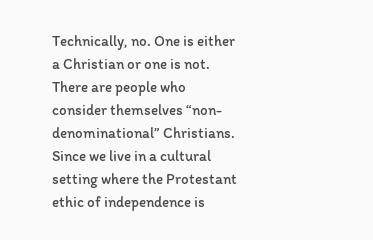Technically, no. One is either a Christian or one is not. There are people who consider themselves “non-denominational” Christians. Since we live in a cultural setting where the Protestant ethic of independence is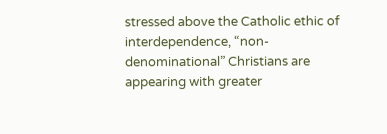stressed above the Catholic ethic of interdependence, “non-denominational” Christians are appearing with greater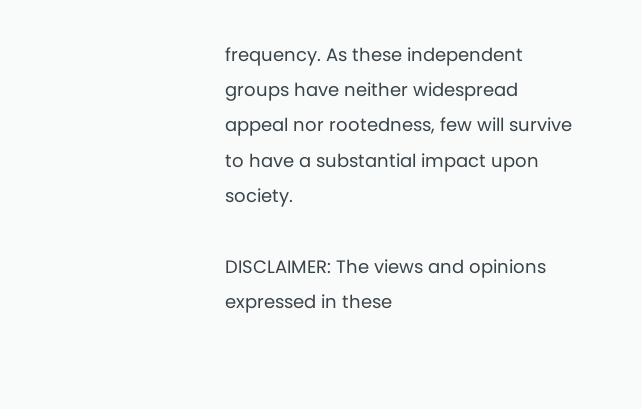frequency. As these independent groups have neither widespread appeal nor rootedness, few will survive to have a substantial impact upon society.

DISCLAIMER: The views and opinions expressed in these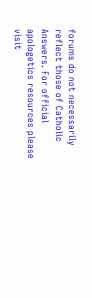forums do not necessarily reflect those of Catholic Answers. For official apologetics resources please visit